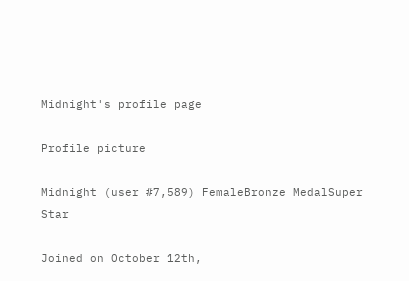Midnight's profile page

Profile picture

Midnight (user #7,589) FemaleBronze MedalSuper Star

Joined on October 12th,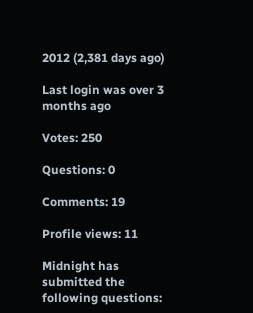2012 (2,381 days ago)

Last login was over 3 months ago

Votes: 250

Questions: 0

Comments: 19

Profile views: 11

Midnight has submitted the following questions: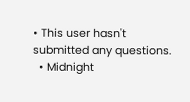• This user hasn't submitted any questions.
  • Midnight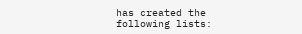has created the following lists: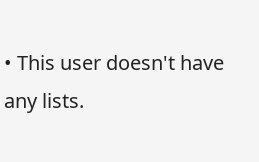• This user doesn't have any lists.